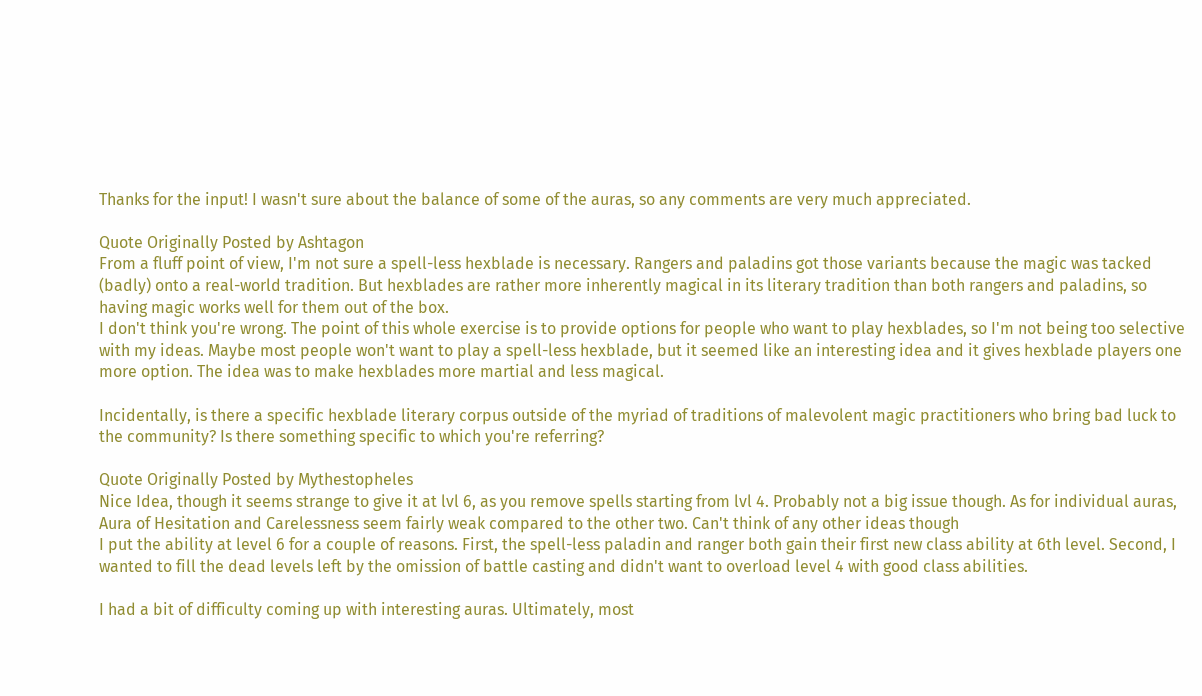Thanks for the input! I wasn't sure about the balance of some of the auras, so any comments are very much appreciated.

Quote Originally Posted by Ashtagon
From a fluff point of view, I'm not sure a spell-less hexblade is necessary. Rangers and paladins got those variants because the magic was tacked (badly) onto a real-world tradition. But hexblades are rather more inherently magical in its literary tradition than both rangers and paladins, so having magic works well for them out of the box.
I don't think you're wrong. The point of this whole exercise is to provide options for people who want to play hexblades, so I'm not being too selective with my ideas. Maybe most people won't want to play a spell-less hexblade, but it seemed like an interesting idea and it gives hexblade players one more option. The idea was to make hexblades more martial and less magical.

Incidentally, is there a specific hexblade literary corpus outside of the myriad of traditions of malevolent magic practitioners who bring bad luck to the community? Is there something specific to which you're referring?

Quote Originally Posted by Mythestopheles
Nice Idea, though it seems strange to give it at lvl 6, as you remove spells starting from lvl 4. Probably not a big issue though. As for individual auras, Aura of Hesitation and Carelessness seem fairly weak compared to the other two. Can't think of any other ideas though
I put the ability at level 6 for a couple of reasons. First, the spell-less paladin and ranger both gain their first new class ability at 6th level. Second, I wanted to fill the dead levels left by the omission of battle casting and didn't want to overload level 4 with good class abilities.

I had a bit of difficulty coming up with interesting auras. Ultimately, most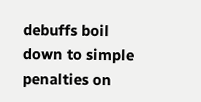debuffs boil down to simple penalties on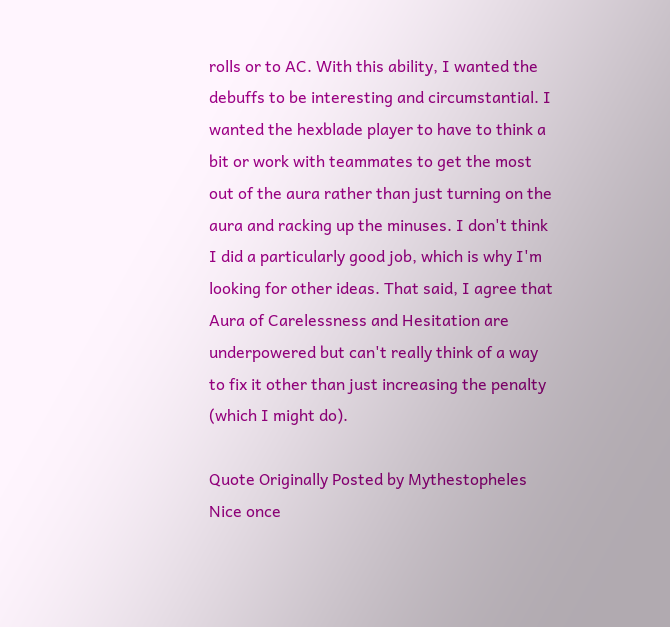rolls or to AC. With this ability, I wanted the debuffs to be interesting and circumstantial. I wanted the hexblade player to have to think a bit or work with teammates to get the most out of the aura rather than just turning on the aura and racking up the minuses. I don't think I did a particularly good job, which is why I'm looking for other ideas. That said, I agree that Aura of Carelessness and Hesitation are underpowered but can't really think of a way to fix it other than just increasing the penalty (which I might do).

Quote Originally Posted by Mythestopheles
Nice once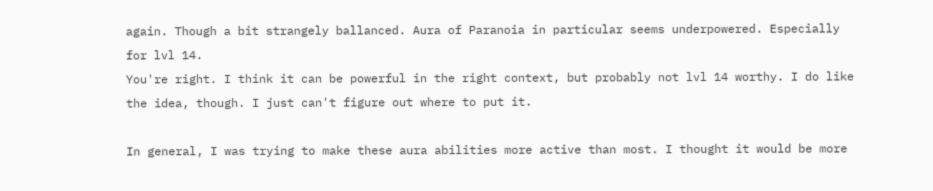again. Though a bit strangely ballanced. Aura of Paranoia in particular seems underpowered. Especially for lvl 14.
You're right. I think it can be powerful in the right context, but probably not lvl 14 worthy. I do like the idea, though. I just can't figure out where to put it.

In general, I was trying to make these aura abilities more active than most. I thought it would be more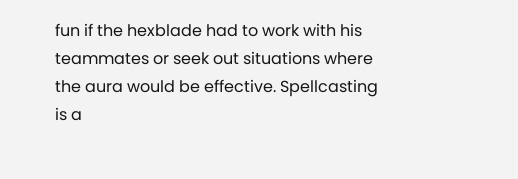fun if the hexblade had to work with his teammates or seek out situations where the aura would be effective. Spellcasting is a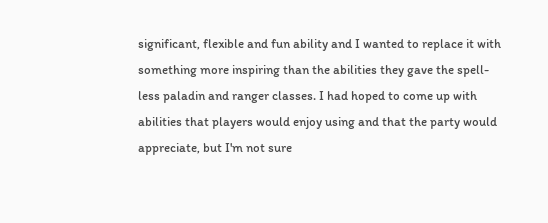significant, flexible and fun ability and I wanted to replace it with something more inspiring than the abilities they gave the spell-less paladin and ranger classes. I had hoped to come up with abilities that players would enjoy using and that the party would appreciate, but I'm not sure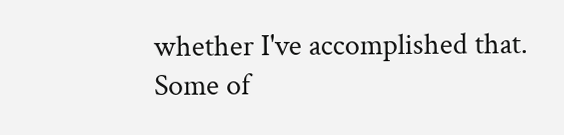whether I've accomplished that. Some of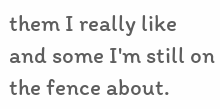them I really like and some I'm still on the fence about.